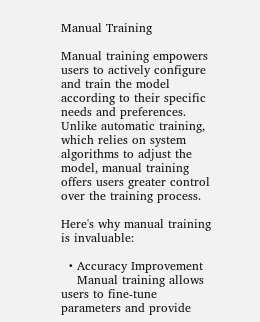Manual Training

Manual training empowers users to actively configure and train the model according to their specific needs and preferences. Unlike automatic training, which relies on system algorithms to adjust the model, manual training offers users greater control over the training process.

Here's why manual training is invaluable:

  • Accuracy Improvement
    Manual training allows users to fine-tune parameters and provide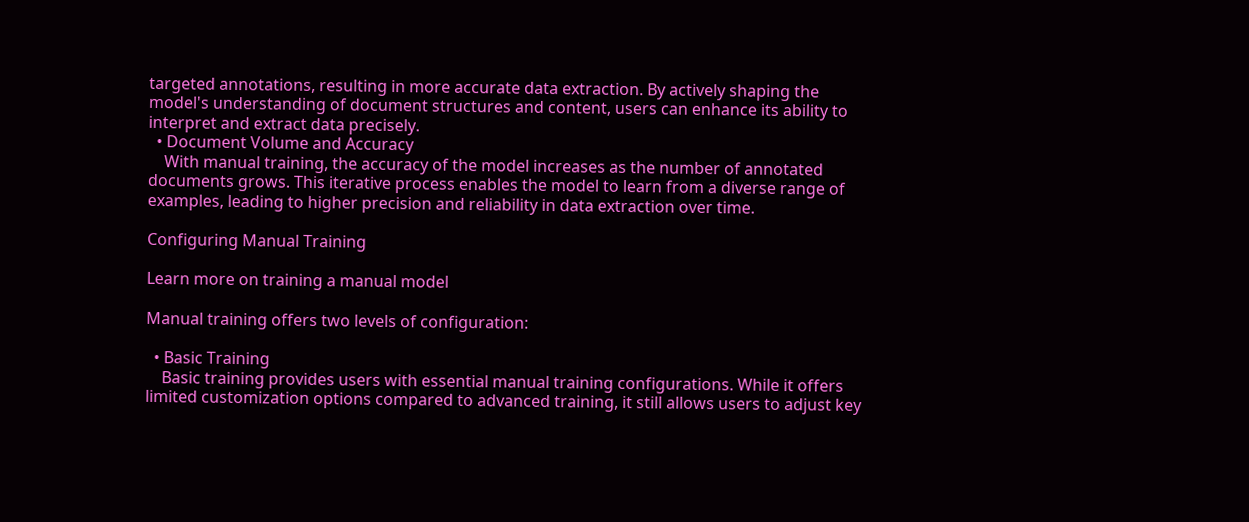targeted annotations, resulting in more accurate data extraction. By actively shaping the model's understanding of document structures and content, users can enhance its ability to interpret and extract data precisely.
  • Document Volume and Accuracy
    With manual training, the accuracy of the model increases as the number of annotated documents grows. This iterative process enables the model to learn from a diverse range of examples, leading to higher precision and reliability in data extraction over time.

Configuring Manual Training

Learn more on training a manual model

Manual training offers two levels of configuration:

  • Basic Training
    Basic training provides users with essential manual training configurations. While it offers limited customization options compared to advanced training, it still allows users to adjust key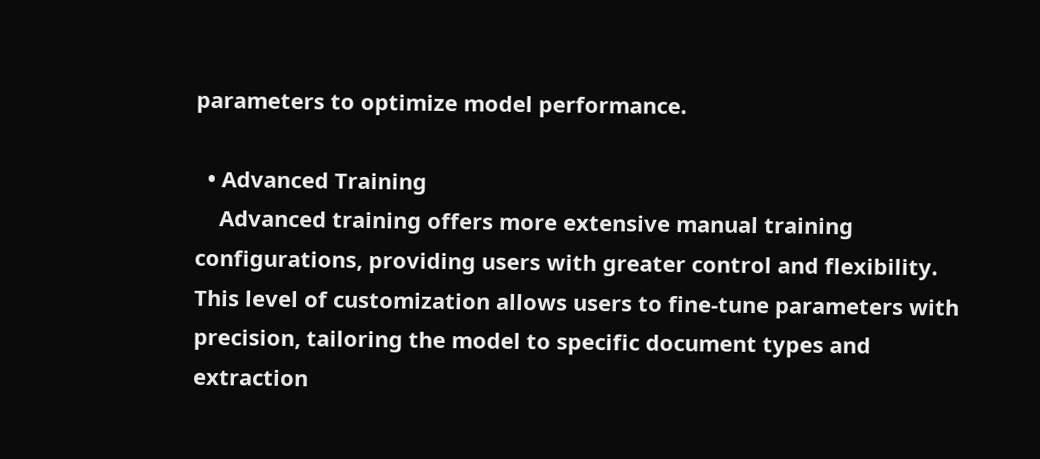parameters to optimize model performance.

  • Advanced Training
    Advanced training offers more extensive manual training configurations, providing users with greater control and flexibility. This level of customization allows users to fine-tune parameters with precision, tailoring the model to specific document types and extraction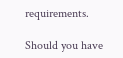requirements.

Should you have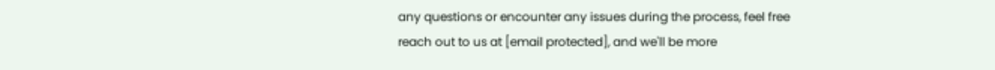any questions or encounter any issues during the process, feel free reach out to us at [email protected], and we'll be more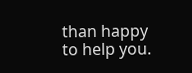than happy to help you.